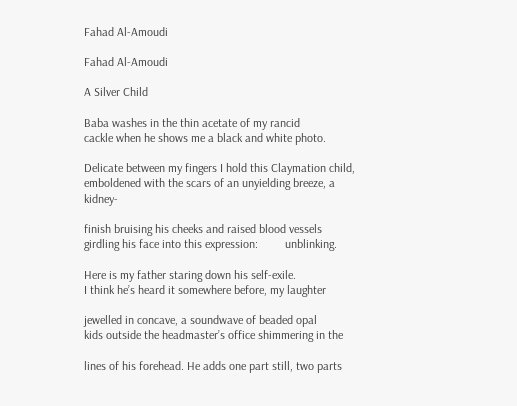Fahad Al-Amoudi

Fahad Al-Amoudi

A Silver Child

Baba washes in the thin acetate of my rancid
cackle when he shows me a black and white photo.

Delicate between my fingers I hold this Claymation child,
emboldened with the scars of an unyielding breeze, a kidney-

finish bruising his cheeks and raised blood vessels
girdling his face into this expression:         unblinking.

Here is my father staring down his self-exile.
I think he’s heard it somewhere before, my laughter

jewelled in concave, a soundwave of beaded opal
kids outside the headmaster’s office shimmering in the

lines of his forehead. He adds one part still, two parts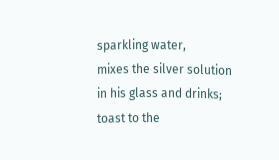sparkling water,
mixes the silver solution in his glass and drinks; toast to the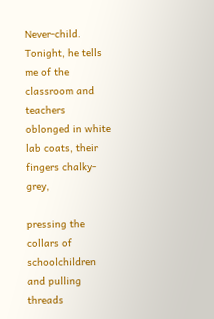Never-child. Tonight, he tells me of the classroom and teachers
oblonged in white lab coats, their fingers chalky-grey,

pressing the collars of schoolchildren and pulling threads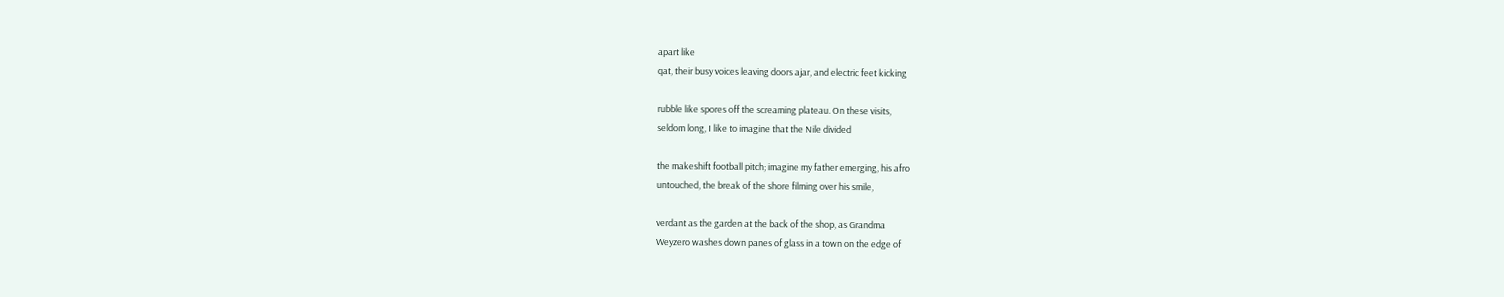apart like
qat, their busy voices leaving doors ajar, and electric feet kicking

rubble like spores off the screaming plateau. On these visits,
seldom long, I like to imagine that the Nile divided

the makeshift football pitch; imagine my father emerging, his afro
untouched, the break of the shore filming over his smile,

verdant as the garden at the back of the shop, as Grandma
Weyzero washes down panes of glass in a town on the edge of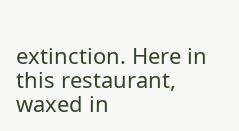extinction. Here in this restaurant, waxed in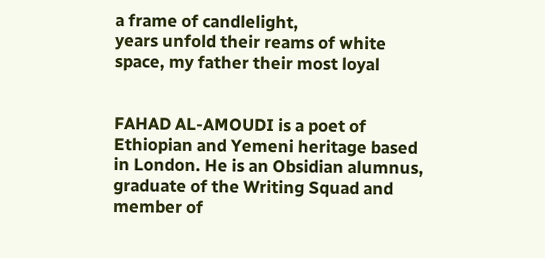a frame of candlelight,
years unfold their reams of white space, my father their most loyal


FAHAD AL-AMOUDI is a poet of Ethiopian and Yemeni heritage based in London. He is an Obsidian alumnus, graduate of the Writing Squad and member of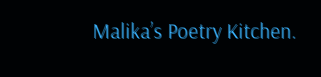Malika’s Poetry Kitchen.